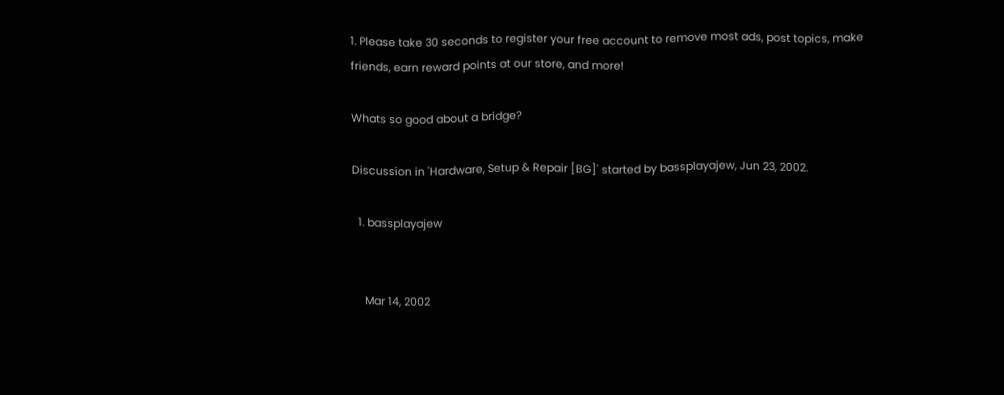1. Please take 30 seconds to register your free account to remove most ads, post topics, make friends, earn reward points at our store, and more!

Whats so good about a bridge?

Discussion in 'Hardware, Setup & Repair [BG]' started by bassplayajew, Jun 23, 2002.

  1. bassplayajew


    Mar 14, 2002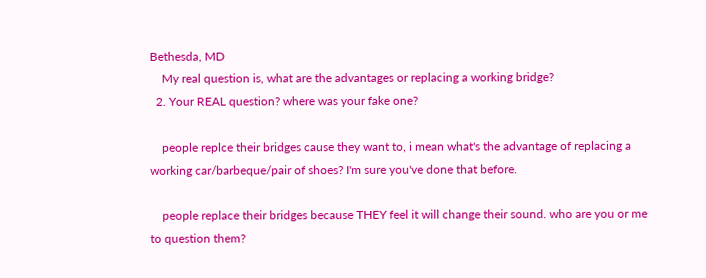Bethesda, MD
    My real question is, what are the advantages or replacing a working bridge?
  2. Your REAL question? where was your fake one?

    people replce their bridges cause they want to, i mean what's the advantage of replacing a working car/barbeque/pair of shoes? I'm sure you've done that before.

    people replace their bridges because THEY feel it will change their sound. who are you or me to question them?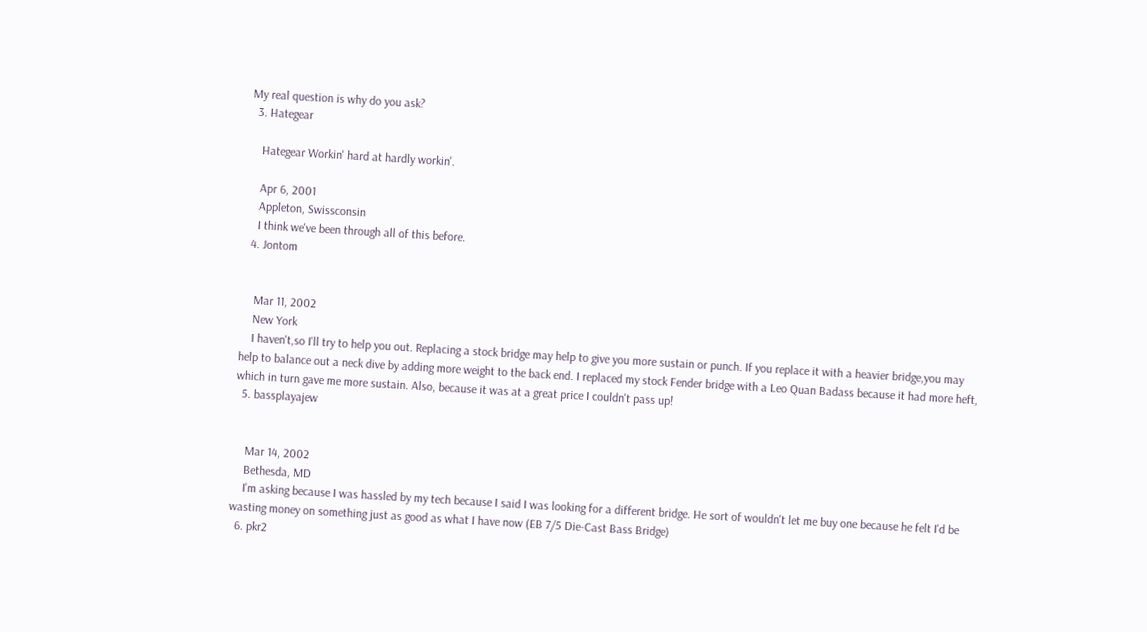My real question is why do you ask?
  3. Hategear

    Hategear Workin' hard at hardly workin'.

    Apr 6, 2001
    Appleton, Swissconsin
    I think we've been through all of this before.
  4. Jontom


    Mar 11, 2002
    New York
    I haven't,so I'll try to help you out. Replacing a stock bridge may help to give you more sustain or punch. If you replace it with a heavier bridge,you may help to balance out a neck dive by adding more weight to the back end. I replaced my stock Fender bridge with a Leo Quan Badass because it had more heft, which in turn gave me more sustain. Also, because it was at a great price I couldn't pass up!
  5. bassplayajew


    Mar 14, 2002
    Bethesda, MD
    I'm asking because I was hassled by my tech because I said I was looking for a different bridge. He sort of wouldn't let me buy one because he felt I'd be wasting money on something just as good as what I have now (EB 7/5 Die-Cast Bass Bridge)
  6. pkr2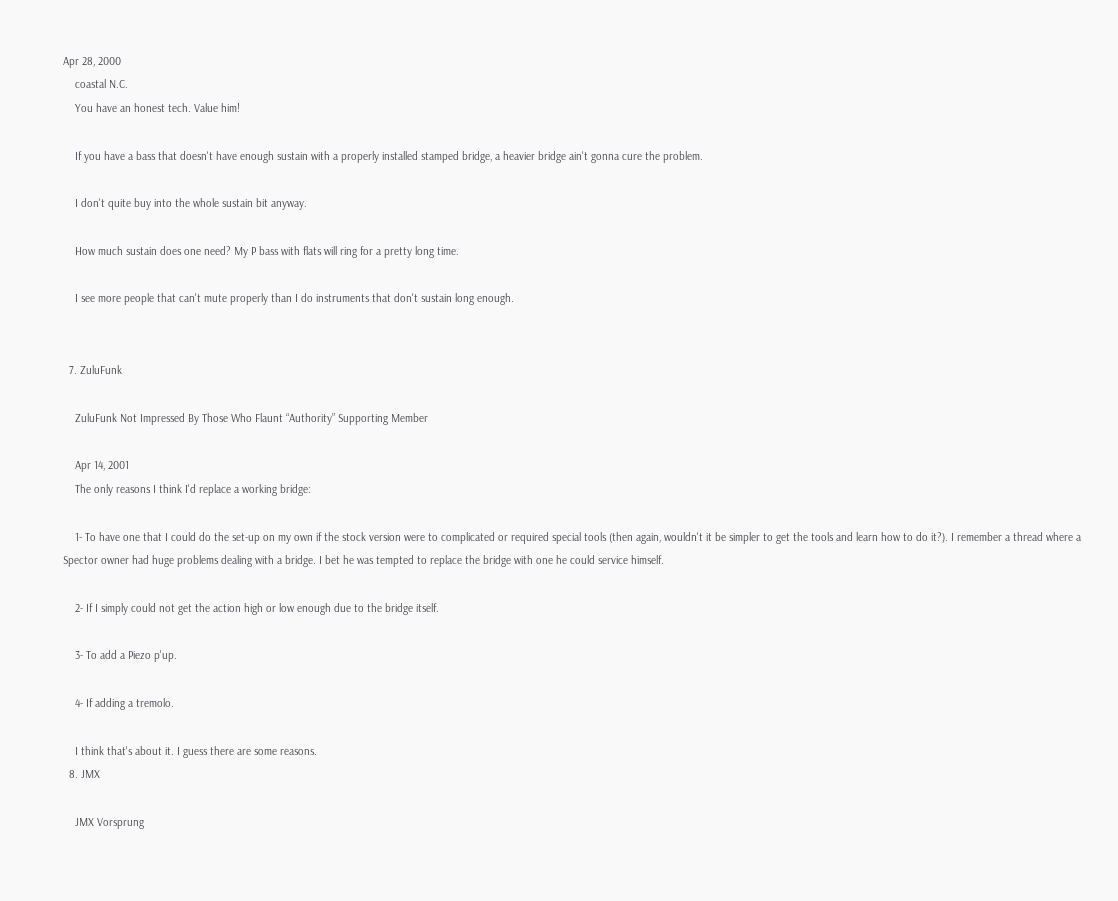Apr 28, 2000
    coastal N.C.
    You have an honest tech. Value him!

    If you have a bass that doesn't have enough sustain with a properly installed stamped bridge, a heavier bridge ain't gonna cure the problem.

    I don't quite buy into the whole sustain bit anyway.

    How much sustain does one need? My P bass with flats will ring for a pretty long time.

    I see more people that can't mute properly than I do instruments that don't sustain long enough.


  7. ZuluFunk

    ZuluFunk Not Impressed By Those Who Flaunt “Authority” Supporting Member

    Apr 14, 2001
    The only reasons I think I'd replace a working bridge:

    1- To have one that I could do the set-up on my own if the stock version were to complicated or required special tools (then again, wouldn't it be simpler to get the tools and learn how to do it?). I remember a thread where a Spector owner had huge problems dealing with a bridge. I bet he was tempted to replace the bridge with one he could service himself.

    2- If I simply could not get the action high or low enough due to the bridge itself.

    3- To add a Piezo p'up.

    4- If adding a tremolo.

    I think that's about it. I guess there are some reasons.
  8. JMX

    JMX Vorsprung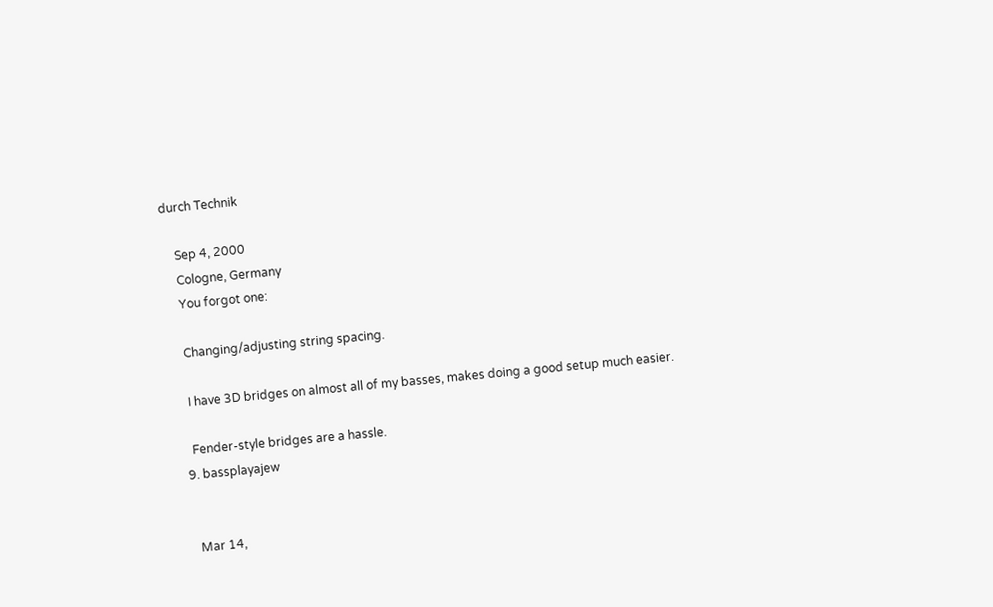durch Technik

    Sep 4, 2000
    Cologne, Germany
    You forgot one:

    Changing/adjusting string spacing.

    I have 3D bridges on almost all of my basses, makes doing a good setup much easier.

    Fender-style bridges are a hassle.
  9. bassplayajew


    Mar 14,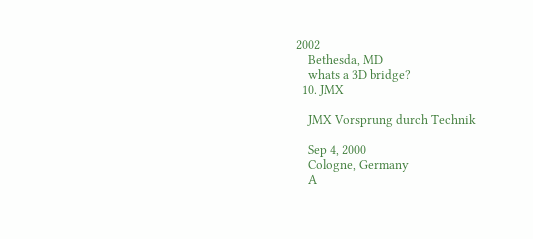2002
    Bethesda, MD
    whats a 3D bridge?
  10. JMX

    JMX Vorsprung durch Technik

    Sep 4, 2000
    Cologne, Germany
    A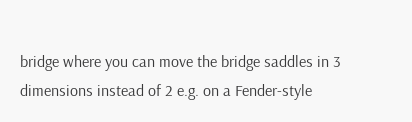bridge where you can move the bridge saddles in 3 dimensions instead of 2 e.g. on a Fender-style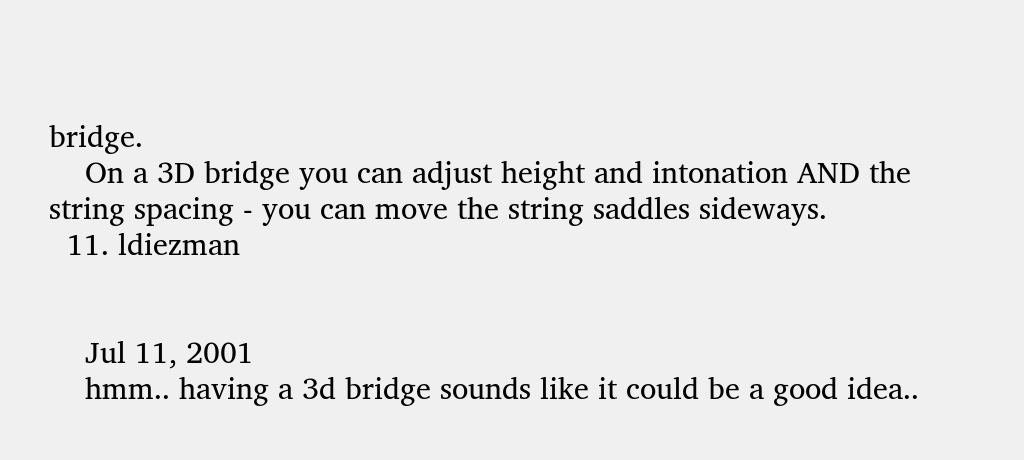bridge.
    On a 3D bridge you can adjust height and intonation AND the string spacing - you can move the string saddles sideways.
  11. ldiezman


    Jul 11, 2001
    hmm.. having a 3d bridge sounds like it could be a good idea..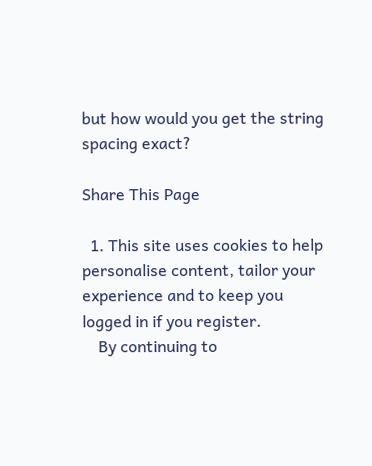but how would you get the string spacing exact?

Share This Page

  1. This site uses cookies to help personalise content, tailor your experience and to keep you logged in if you register.
    By continuing to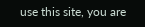use this site, you are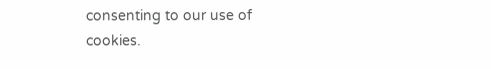consenting to our use of cookies.